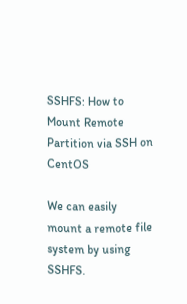SSHFS: How to Mount Remote Partition via SSH on CentOS

We can easily mount a remote file system by using SSHFS.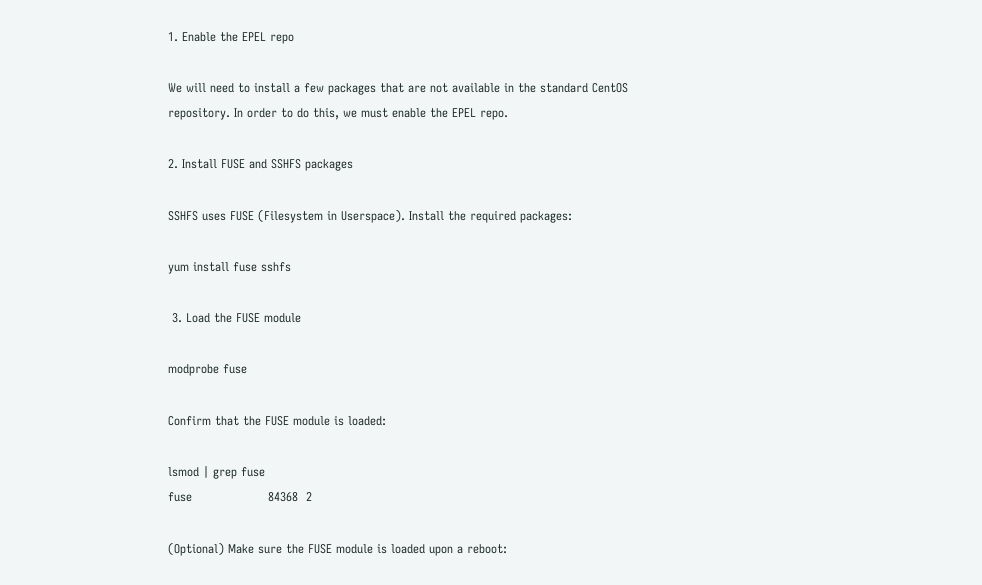1. Enable the EPEL repo

We will need to install a few packages that are not available in the standard CentOS repository. In order to do this, we must enable the EPEL repo.

2. Install FUSE and SSHFS packages

SSHFS uses FUSE (Filesystem in Userspace). Install the required packages:

yum install fuse sshfs

 3. Load the FUSE module

modprobe fuse

Confirm that the FUSE module is loaded:

lsmod | grep fuse
fuse                   84368  2

(Optional) Make sure the FUSE module is loaded upon a reboot: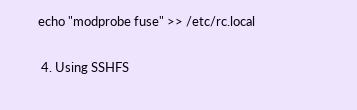echo "modprobe fuse" >> /etc/rc.local

 4. Using SSHFS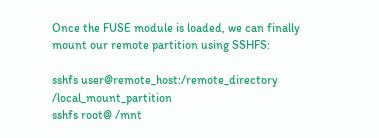Once the FUSE module is loaded, we can finally mount our remote partition using SSHFS:

sshfs user@remote_host:/remote_directory /local_mount_partition
sshfs root@ /mnt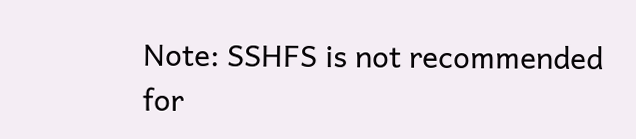Note: SSHFS is not recommended for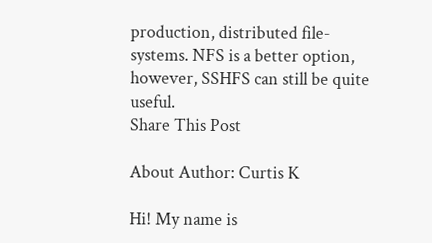production, distributed file-systems. NFS is a better option, however, SSHFS can still be quite useful.
Share This Post

About Author: Curtis K

Hi! My name is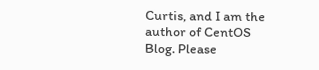Curtis, and I am the author of CentOS Blog. Please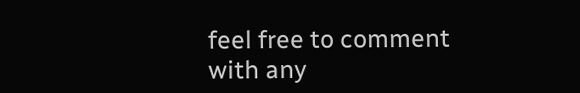feel free to comment with any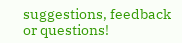suggestions, feedback or questions!